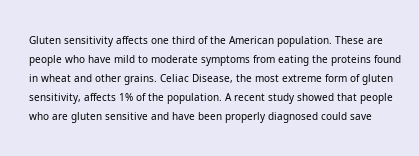Gluten sensitivity affects one third of the American population. These are people who have mild to moderate symptoms from eating the proteins found in wheat and other grains. Celiac Disease, the most extreme form of gluten sensitivity, affects 1% of the population. A recent study showed that people who are gluten sensitive and have been properly diagnosed could save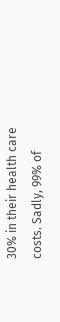30% in their health care costs. Sadly, 99% of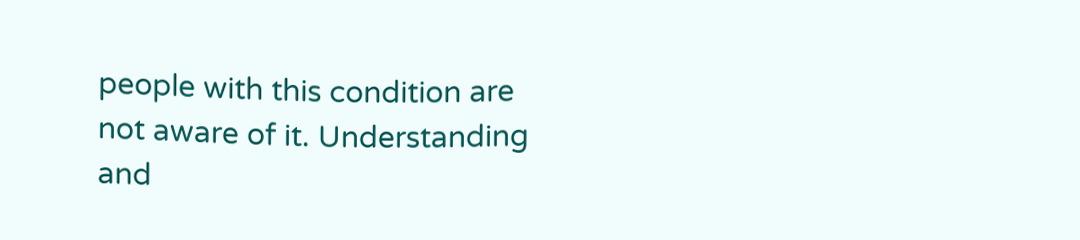people with this condition are not aware of it. Understanding and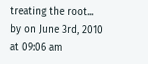treating the root...
by on June 3rd, 2010 at 09:06 am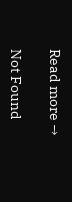Read more →

Not Found